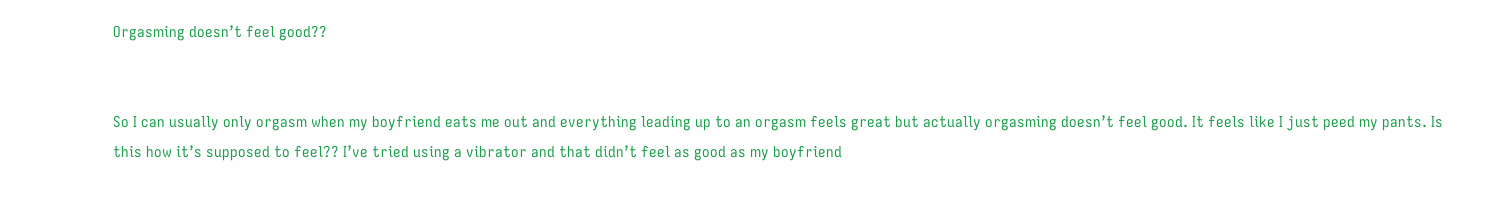Orgasming doesn’t feel good??


So I can usually only orgasm when my boyfriend eats me out and everything leading up to an orgasm feels great but actually orgasming doesn’t feel good. It feels like I just peed my pants. Is this how it’s supposed to feel?? I’ve tried using a vibrator and that didn’t feel as good as my boyfriend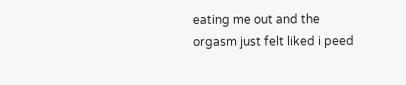eating me out and the orgasm just felt liked i peed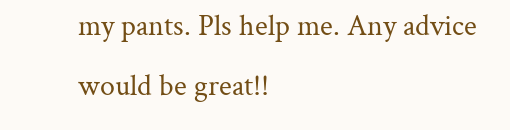my pants. Pls help me. Any advice would be great!!